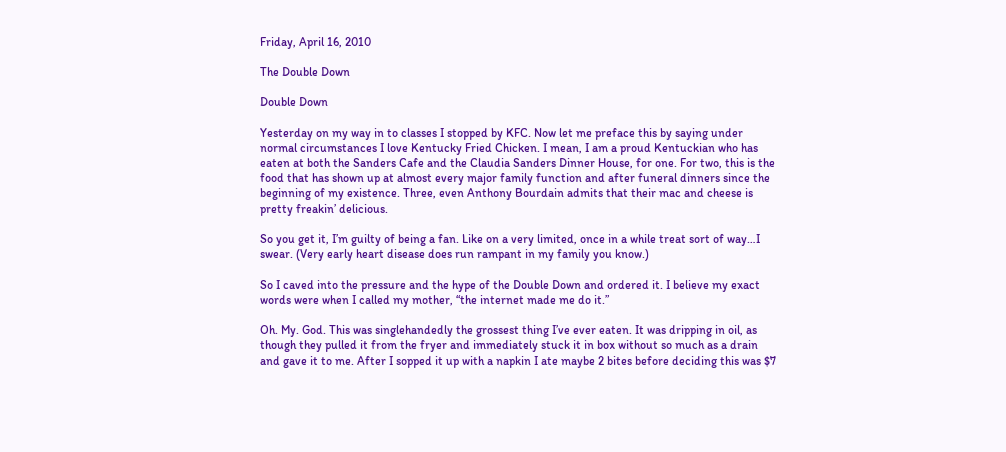Friday, April 16, 2010

The Double Down

Double Down

Yesterday on my way in to classes I stopped by KFC. Now let me preface this by saying under normal circumstances I love Kentucky Fried Chicken. I mean, I am a proud Kentuckian who has eaten at both the Sanders Cafe and the Claudia Sanders Dinner House, for one. For two, this is the food that has shown up at almost every major family function and after funeral dinners since the beginning of my existence. Three, even Anthony Bourdain admits that their mac and cheese is pretty freakin’ delicious.

So you get it, I’m guilty of being a fan. Like on a very limited, once in a while treat sort of way…I swear. (Very early heart disease does run rampant in my family you know.)

So I caved into the pressure and the hype of the Double Down and ordered it. I believe my exact words were when I called my mother, “the internet made me do it.”

Oh. My. God. This was singlehandedly the grossest thing I’ve ever eaten. It was dripping in oil, as though they pulled it from the fryer and immediately stuck it in box without so much as a drain and gave it to me. After I sopped it up with a napkin I ate maybe 2 bites before deciding this was $7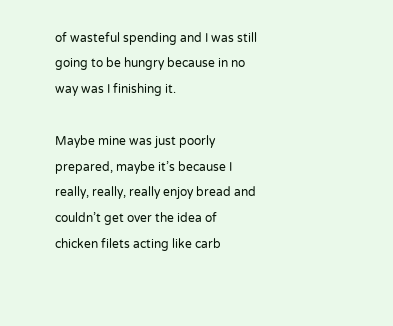of wasteful spending and I was still going to be hungry because in no way was I finishing it.

Maybe mine was just poorly prepared, maybe it’s because I really, really, really enjoy bread and couldn’t get over the idea of chicken filets acting like carb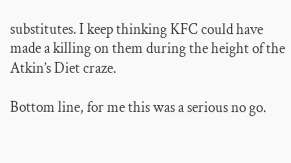substitutes. I keep thinking KFC could have made a killing on them during the height of the Atkin’s Diet craze.

Bottom line, for me this was a serious no go.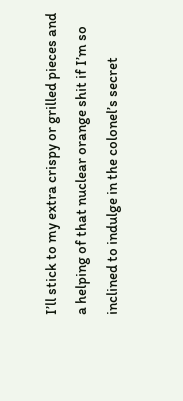I’ll stick to my extra crispy or grilled pieces and a helping of that nuclear orange shit if I’m so inclined to indulge in the colonel’s secret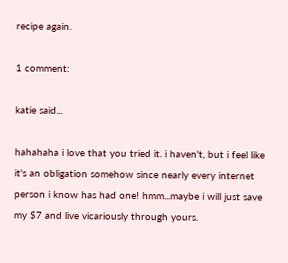recipe again.

1 comment:

katie said...

hahahaha i love that you tried it. i haven't, but i feel like it's an obligation somehow since nearly every internet person i know has had one! hmm...maybe i will just save my $7 and live vicariously through yours.